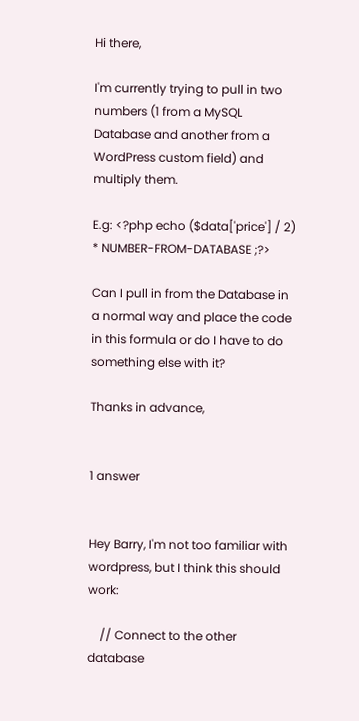Hi there,

I'm currently trying to pull in two numbers (1 from a MySQL Database and another from a WordPress custom field) and multiply them.

E.g: <?php echo ($data['price'] / 2) * NUMBER-FROM-DATABASE ;?>

Can I pull in from the Database in a normal way and place the code in this formula or do I have to do something else with it?

Thanks in advance,


1 answer


Hey Barry, I'm not too familiar with wordpress, but I think this should work:

    // Connect to the other database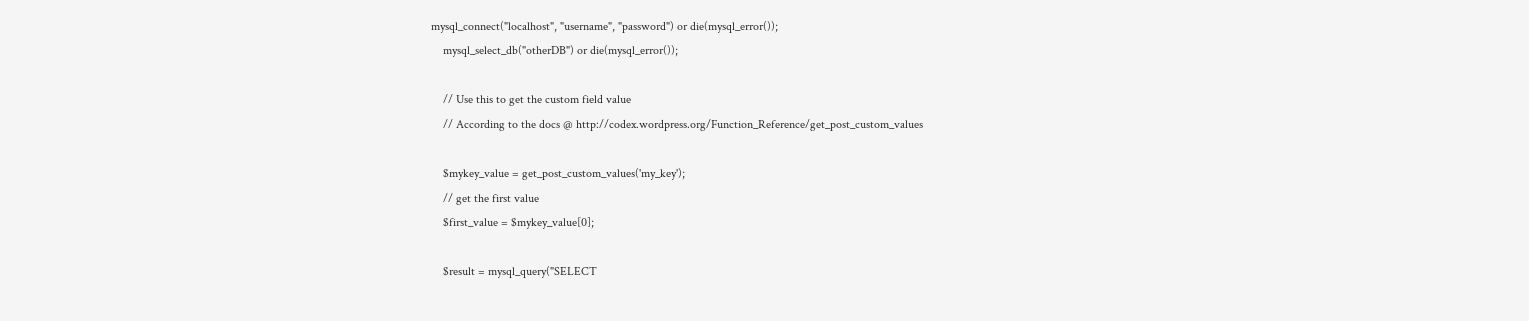mysql_connect("localhost", "username", "password") or die(mysql_error());
    mysql_select_db("otherDB") or die(mysql_error());

    // Use this to get the custom field value
    // According to the docs @ http://codex.wordpress.org/Function_Reference/get_post_custom_values

    $mykey_value = get_post_custom_values('my_key');
    // get the first value
    $first_value = $mykey_value[0];

    $result = mysql_query("SELECT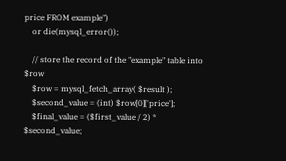price FROM example")
    or die(mysql_error());

    // store the record of the "example" table into $row
    $row = mysql_fetch_array( $result );
    $second_value = (int) $row[0]['price'];
    $final_value = ($first_value / 2) * $second_value;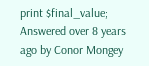print $final_value;
Answered over 8 years ago by Conor Mongey